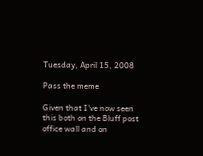Tuesday, April 15, 2008

Pass the meme

Given that I've now seen this both on the Bluff post office wall and on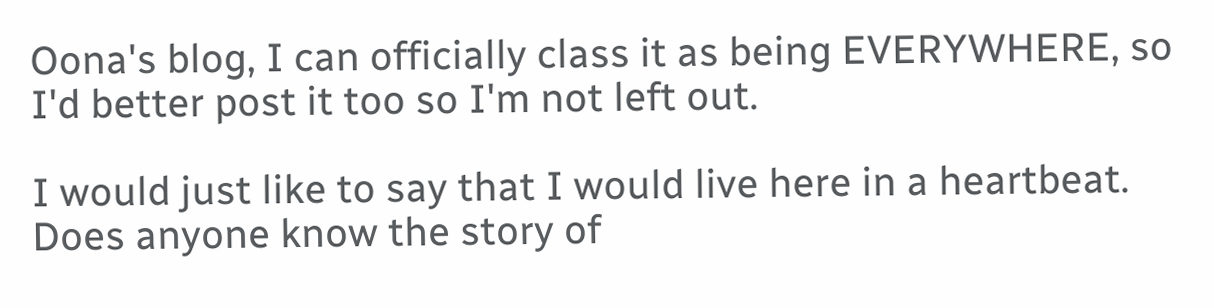Oona's blog, I can officially class it as being EVERYWHERE, so I'd better post it too so I'm not left out.

I would just like to say that I would live here in a heartbeat. Does anyone know the story of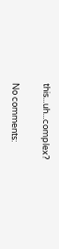this...uh...complex?

No comments: